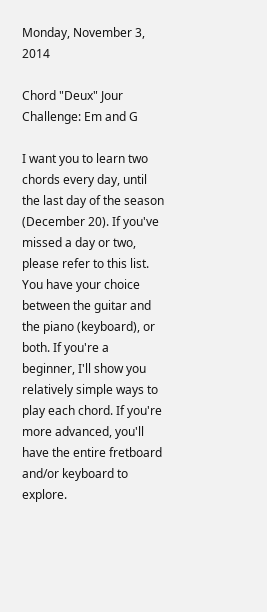Monday, November 3, 2014

Chord "Deux" Jour Challenge: Em and G

I want you to learn two chords every day, until the last day of the season (December 20). If you've missed a day or two, please refer to this list. You have your choice between the guitar and the piano (keyboard), or both. If you're a beginner, I'll show you relatively simple ways to play each chord. If you're more advanced, you'll have the entire fretboard and/or keyboard to explore.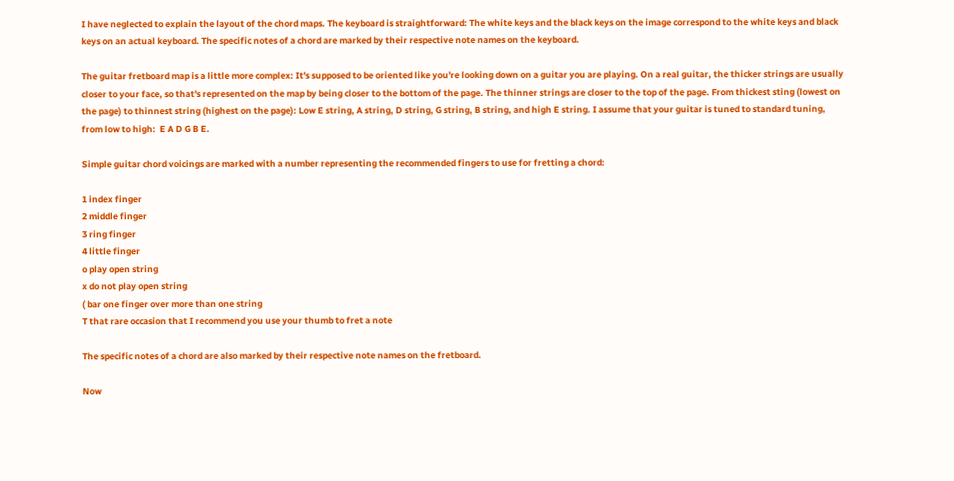I have neglected to explain the layout of the chord maps. The keyboard is straightforward: The white keys and the black keys on the image correspond to the white keys and black keys on an actual keyboard. The specific notes of a chord are marked by their respective note names on the keyboard.

The guitar fretboard map is a little more complex: It's supposed to be oriented like you're looking down on a guitar you are playing. On a real guitar, the thicker strings are usually closer to your face, so that's represented on the map by being closer to the bottom of the page. The thinner strings are closer to the top of the page. From thickest sting (lowest on the page) to thinnest string (highest on the page): Low E string, A string, D string, G string, B string, and high E string. I assume that your guitar is tuned to standard tuning, from low to high:  E A D G B E.

Simple guitar chord voicings are marked with a number representing the recommended fingers to use for fretting a chord:

1 index finger
2 middle finger
3 ring finger
4 little finger
o play open string
x do not play open string
( bar one finger over more than one string
T that rare occasion that I recommend you use your thumb to fret a note

The specific notes of a chord are also marked by their respective note names on the fretboard.

Now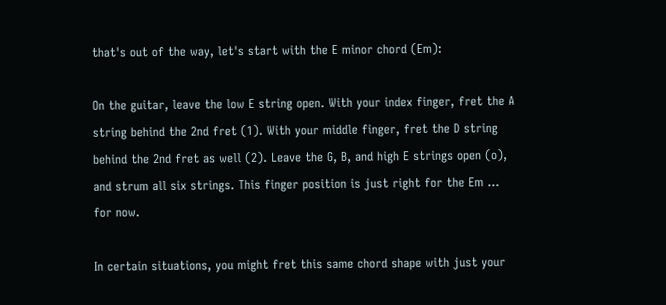that's out of the way, let's start with the E minor chord (Em):

On the guitar, leave the low E string open. With your index finger, fret the A string behind the 2nd fret (1). With your middle finger, fret the D string behind the 2nd fret as well (2). Leave the G, B, and high E strings open (o), and strum all six strings. This finger position is just right for the Em ... for now.

In certain situations, you might fret this same chord shape with just your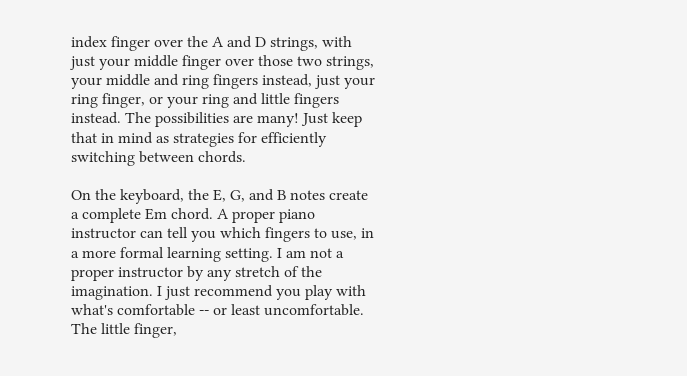index finger over the A and D strings, with just your middle finger over those two strings, your middle and ring fingers instead, just your ring finger, or your ring and little fingers instead. The possibilities are many! Just keep that in mind as strategies for efficiently switching between chords.

On the keyboard, the E, G, and B notes create a complete Em chord. A proper piano instructor can tell you which fingers to use, in a more formal learning setting. I am not a proper instructor by any stretch of the imagination. I just recommend you play with what's comfortable -- or least uncomfortable. The little finger,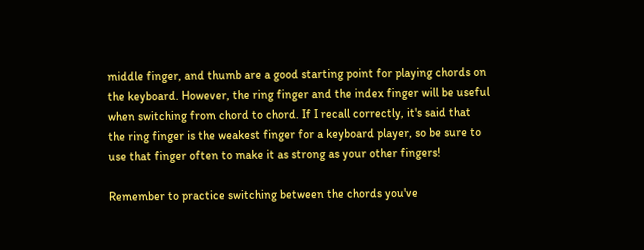middle finger, and thumb are a good starting point for playing chords on the keyboard. However, the ring finger and the index finger will be useful when switching from chord to chord. If I recall correctly, it's said that the ring finger is the weakest finger for a keyboard player, so be sure to use that finger often to make it as strong as your other fingers!

Remember to practice switching between the chords you've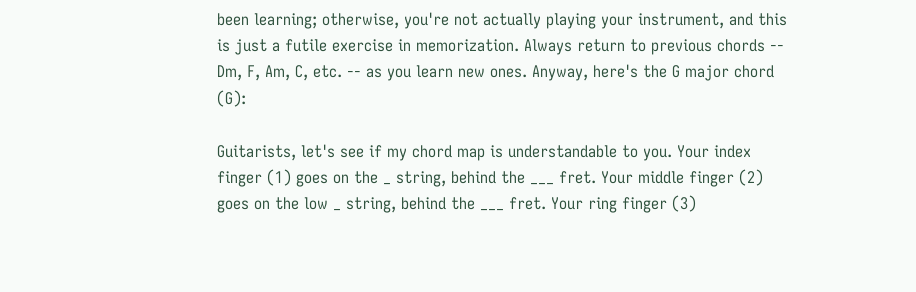been learning; otherwise, you're not actually playing your instrument, and this is just a futile exercise in memorization. Always return to previous chords -- Dm, F, Am, C, etc. -- as you learn new ones. Anyway, here's the G major chord (G):

Guitarists, let's see if my chord map is understandable to you. Your index finger (1) goes on the _ string, behind the ___ fret. Your middle finger (2) goes on the low _ string, behind the ___ fret. Your ring finger (3)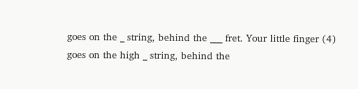goes on the _ string, behind the ___ fret. Your little finger (4)  goes on the high _ string, behind the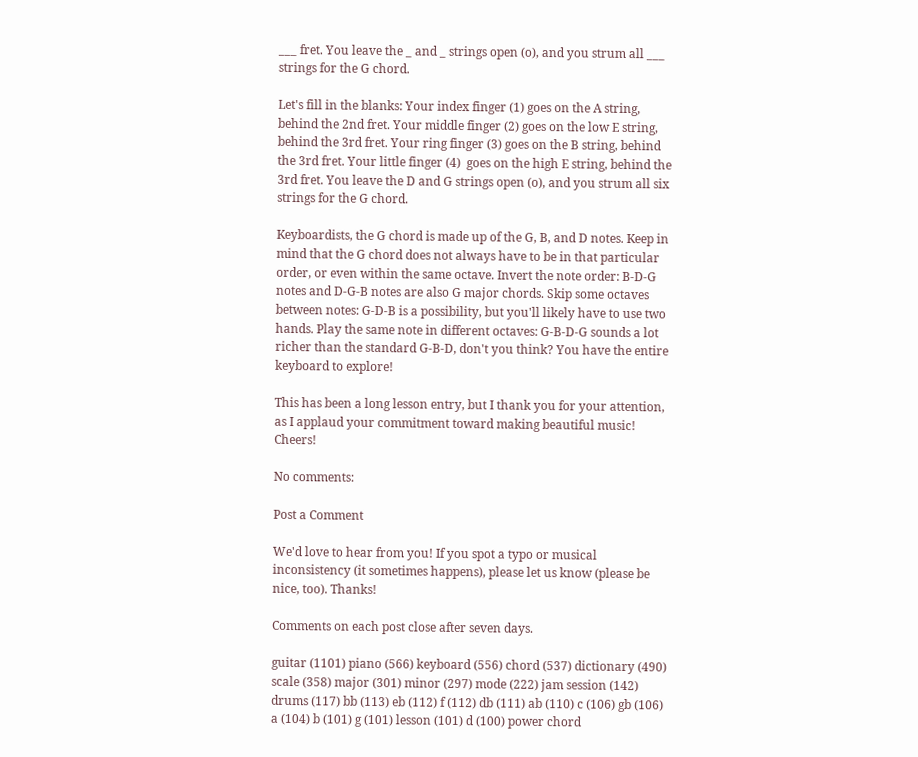___ fret. You leave the _ and _ strings open (o), and you strum all ___ strings for the G chord.

Let's fill in the blanks: Your index finger (1) goes on the A string, behind the 2nd fret. Your middle finger (2) goes on the low E string, behind the 3rd fret. Your ring finger (3) goes on the B string, behind the 3rd fret. Your little finger (4)  goes on the high E string, behind the 3rd fret. You leave the D and G strings open (o), and you strum all six strings for the G chord.

Keyboardists, the G chord is made up of the G, B, and D notes. Keep in mind that the G chord does not always have to be in that particular order, or even within the same octave. Invert the note order: B-D-G notes and D-G-B notes are also G major chords. Skip some octaves between notes: G-D-B is a possibility, but you'll likely have to use two hands. Play the same note in different octaves: G-B-D-G sounds a lot richer than the standard G-B-D, don't you think? You have the entire keyboard to explore!

This has been a long lesson entry, but I thank you for your attention, as I applaud your commitment toward making beautiful music! Cheers!

No comments:

Post a Comment

We'd love to hear from you! If you spot a typo or musical inconsistency (it sometimes happens), please let us know (please be nice, too). Thanks!

Comments on each post close after seven days.

guitar (1101) piano (566) keyboard (556) chord (537) dictionary (490) scale (358) major (301) minor (297) mode (222) jam session (142) drums (117) bb (113) eb (112) f (112) db (111) ab (110) c (106) gb (106) a (104) b (101) g (101) lesson (101) d (100) power chord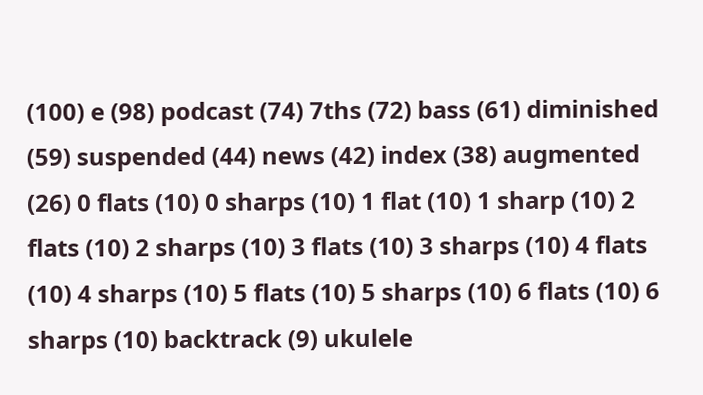(100) e (98) podcast (74) 7ths (72) bass (61) diminished (59) suspended (44) news (42) index (38) augmented (26) 0 flats (10) 0 sharps (10) 1 flat (10) 1 sharp (10) 2 flats (10) 2 sharps (10) 3 flats (10) 3 sharps (10) 4 flats (10) 4 sharps (10) 5 flats (10) 5 sharps (10) 6 flats (10) 6 sharps (10) backtrack (9) ukulele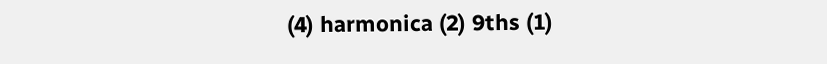(4) harmonica (2) 9ths (1)